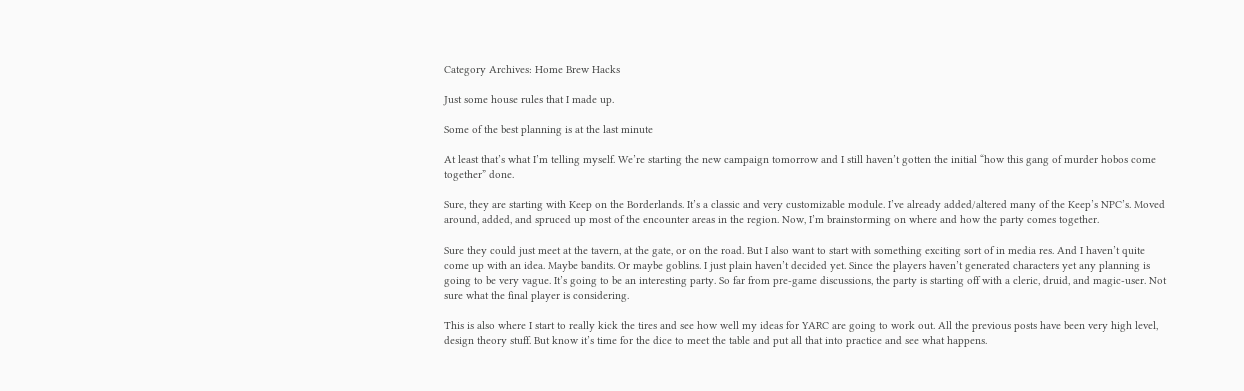Category Archives: Home Brew Hacks

Just some house rules that I made up.

Some of the best planning is at the last minute

At least that’s what I’m telling myself. We’re starting the new campaign tomorrow and I still haven’t gotten the initial “how this gang of murder hobos come together” done.

Sure, they are starting with Keep on the Borderlands. It’s a classic and very customizable module. I’ve already added/altered many of the Keep’s NPC’s. Moved around, added, and spruced up most of the encounter areas in the region. Now, I’m brainstorming on where and how the party comes together.

Sure they could just meet at the tavern, at the gate, or on the road. But I also want to start with something exciting sort of in media res. And I haven’t quite come up with an idea. Maybe bandits. Or maybe goblins. I just plain haven’t decided yet. Since the players haven’t generated characters yet any planning is going to be very vague. It’s going to be an interesting party. So far from pre-game discussions, the party is starting off with a cleric, druid, and magic-user. Not sure what the final player is considering.

This is also where I start to really kick the tires and see how well my ideas for YARC are going to work out. All the previous posts have been very high level, design theory stuff. But know it’s time for the dice to meet the table and put all that into practice and see what happens.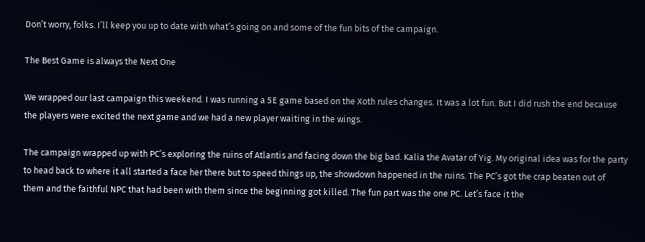Don’t worry, folks. I’ll keep you up to date with what’s going on and some of the fun bits of the campaign.

The Best Game is always the Next One

We wrapped our last campaign this weekend. I was running a 5E game based on the Xoth rules changes. It was a lot fun. But I did rush the end because the players were excited the next game and we had a new player waiting in the wings.

The campaign wrapped up with PC’s exploring the ruins of Atlantis and facing down the big bad. Kalia the Avatar of Yig. My original idea was for the party to head back to where it all started a face her there but to speed things up, the showdown happened in the ruins. The PC’s got the crap beaten out of them and the faithful NPC that had been with them since the beginning got killed. The fun part was the one PC. Let’s face it the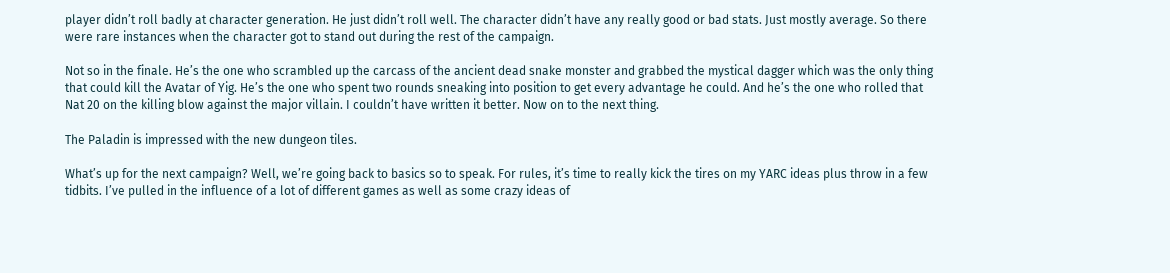player didn’t roll badly at character generation. He just didn’t roll well. The character didn’t have any really good or bad stats. Just mostly average. So there were rare instances when the character got to stand out during the rest of the campaign.

Not so in the finale. He’s the one who scrambled up the carcass of the ancient dead snake monster and grabbed the mystical dagger which was the only thing that could kill the Avatar of Yig. He’s the one who spent two rounds sneaking into position to get every advantage he could. And he’s the one who rolled that Nat 20 on the killing blow against the major villain. I couldn’t have written it better. Now on to the next thing.

The Paladin is impressed with the new dungeon tiles.

What’s up for the next campaign? Well, we’re going back to basics so to speak. For rules, it’s time to really kick the tires on my YARC ideas plus throw in a few tidbits. I’ve pulled in the influence of a lot of different games as well as some crazy ideas of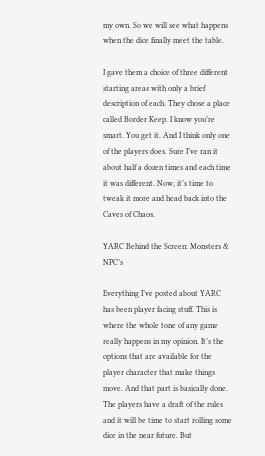my own. So we will see what happens when the dice finally meet the table.

I gave them a choice of three different starting areas with only a brief description of each. They chose a place called Border Keep. I know you’re smart. You get it. And I think only one of the players does. Sure I’ve ran it about half a dozen times and each time it was different. Now, it’s time to tweak it more and head back into the Caves of Chaos.

YARC Behind the Screen: Monsters & NPC’s

Everything I’ve posted about YARC has been player facing stuff. This is where the whole tone of any game really happens in my opinion. It’s the options that are available for the player character that make things move. And that part is basically done. The players have a draft of the rules and it will be time to start rolling some dice in the near future. But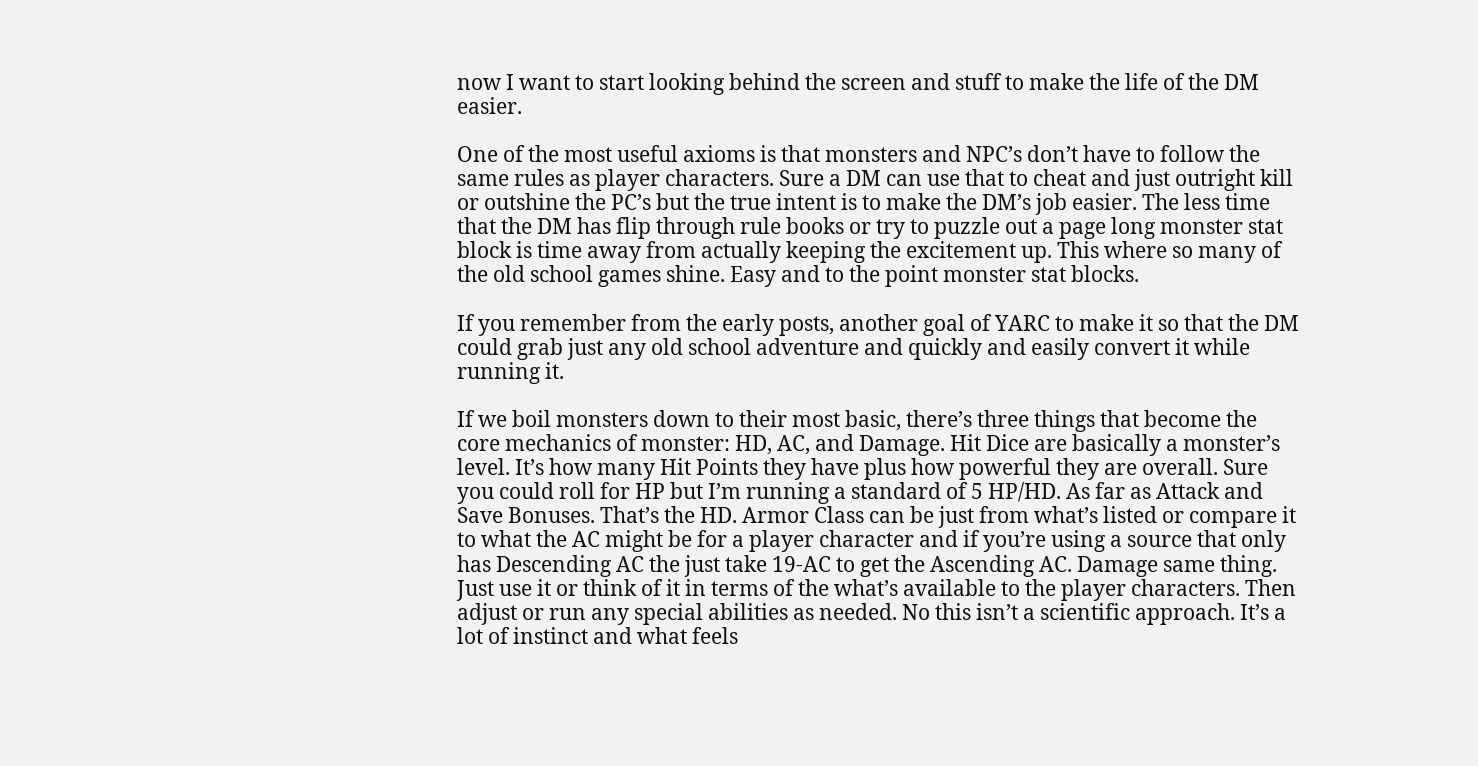now I want to start looking behind the screen and stuff to make the life of the DM easier.

One of the most useful axioms is that monsters and NPC’s don’t have to follow the same rules as player characters. Sure a DM can use that to cheat and just outright kill or outshine the PC’s but the true intent is to make the DM’s job easier. The less time that the DM has flip through rule books or try to puzzle out a page long monster stat block is time away from actually keeping the excitement up. This where so many of the old school games shine. Easy and to the point monster stat blocks.

If you remember from the early posts, another goal of YARC to make it so that the DM could grab just any old school adventure and quickly and easily convert it while running it.

If we boil monsters down to their most basic, there’s three things that become the core mechanics of monster: HD, AC, and Damage. Hit Dice are basically a monster’s level. It’s how many Hit Points they have plus how powerful they are overall. Sure you could roll for HP but I’m running a standard of 5 HP/HD. As far as Attack and Save Bonuses. That’s the HD. Armor Class can be just from what’s listed or compare it to what the AC might be for a player character and if you’re using a source that only has Descending AC the just take 19-AC to get the Ascending AC. Damage same thing. Just use it or think of it in terms of the what’s available to the player characters. Then adjust or run any special abilities as needed. No this isn’t a scientific approach. It’s a lot of instinct and what feels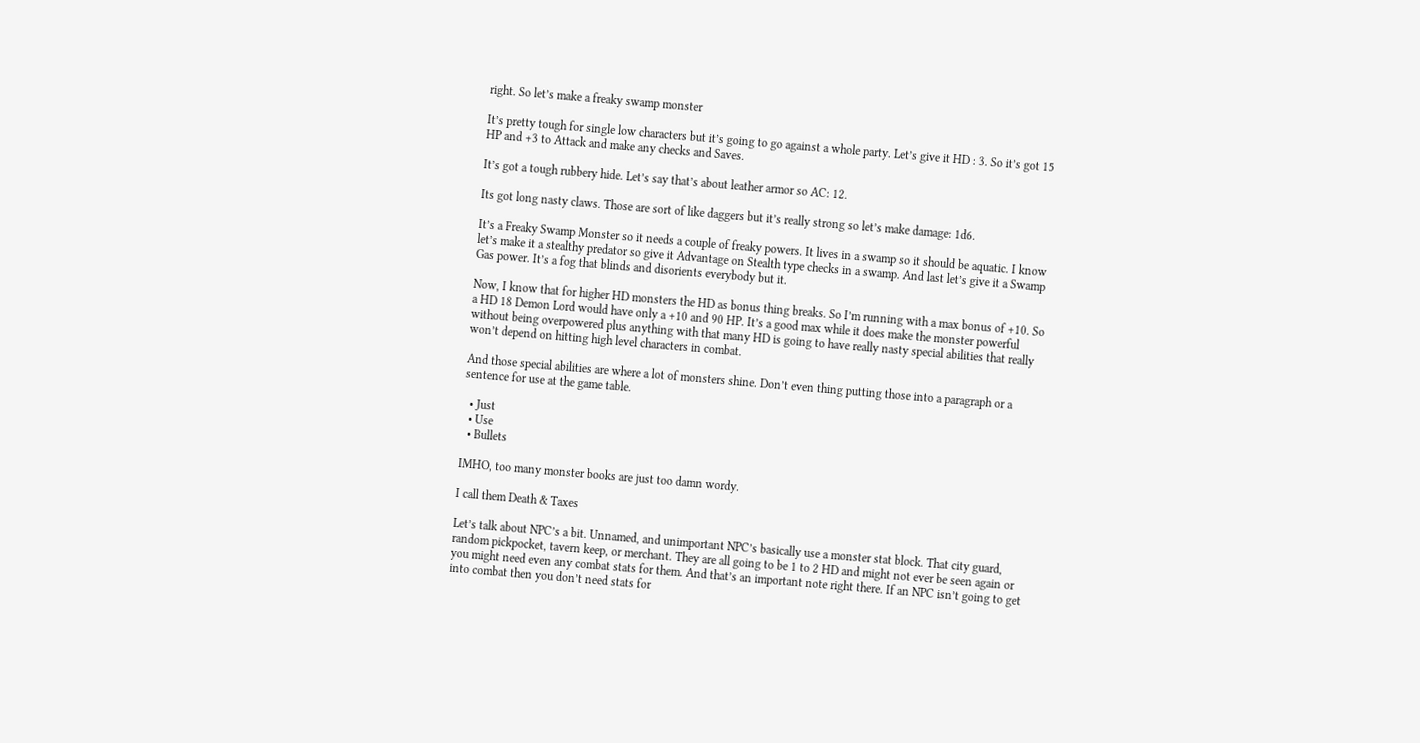right. So let’s make a freaky swamp monster

It’s pretty tough for single low characters but it’s going to go against a whole party. Let’s give it HD : 3. So it’s got 15 HP and +3 to Attack and make any checks and Saves.

It’s got a tough rubbery hide. Let’s say that’s about leather armor so AC: 12.

Its got long nasty claws. Those are sort of like daggers but it’s really strong so let’s make damage: 1d6.

It’s a Freaky Swamp Monster so it needs a couple of freaky powers. It lives in a swamp so it should be aquatic. I know let’s make it a stealthy predator so give it Advantage on Stealth type checks in a swamp. And last let’s give it a Swamp Gas power. It’s a fog that blinds and disorients everybody but it.

Now, I know that for higher HD monsters the HD as bonus thing breaks. So I’m running with a max bonus of +10. So a HD 18 Demon Lord would have only a +10 and 90 HP. It’s a good max while it does make the monster powerful without being overpowered plus anything with that many HD is going to have really nasty special abilities that really won’t depend on hitting high level characters in combat.

And those special abilities are where a lot of monsters shine. Don’t even thing putting those into a paragraph or a sentence for use at the game table.

  • Just
  • Use
  • Bullets

IMHO, too many monster books are just too damn wordy.

I call them Death & Taxes

Let’s talk about NPC’s a bit. Unnamed, and unimportant NPC’s basically use a monster stat block. That city guard, random pickpocket, tavern keep, or merchant. They are all going to be 1 to 2 HD and might not ever be seen again or you might need even any combat stats for them. And that’s an important note right there. If an NPC isn’t going to get into combat then you don’t need stats for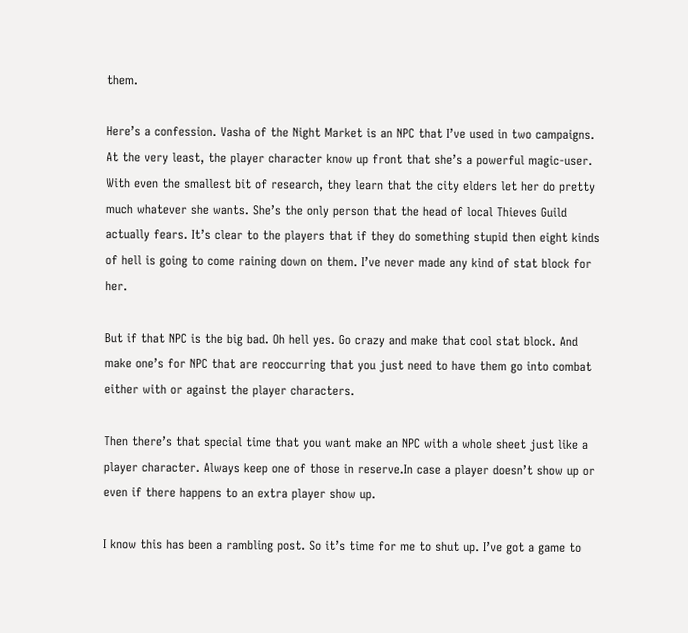them.

Here’s a confession. Vasha of the Night Market is an NPC that I’ve used in two campaigns. At the very least, the player character know up front that she’s a powerful magic-user. With even the smallest bit of research, they learn that the city elders let her do pretty much whatever she wants. She’s the only person that the head of local Thieves Guild actually fears. It’s clear to the players that if they do something stupid then eight kinds of hell is going to come raining down on them. I’ve never made any kind of stat block for her.

But if that NPC is the big bad. Oh hell yes. Go crazy and make that cool stat block. And make one’s for NPC that are reoccurring that you just need to have them go into combat either with or against the player characters.

Then there’s that special time that you want make an NPC with a whole sheet just like a player character. Always keep one of those in reserve.In case a player doesn’t show up or even if there happens to an extra player show up.

I know this has been a rambling post. So it’s time for me to shut up. I’ve got a game to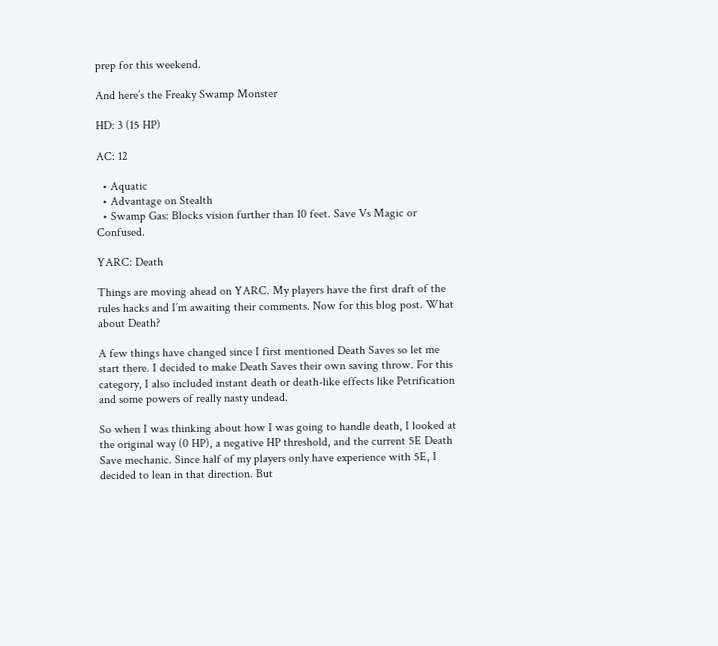prep for this weekend.

And here’s the Freaky Swamp Monster

HD: 3 (15 HP)

AC: 12

  • Aquatic
  • Advantage on Stealth
  • Swamp Gas: Blocks vision further than 10 feet. Save Vs Magic or Confused.

YARC: Death

Things are moving ahead on YARC. My players have the first draft of the rules hacks and I’m awaiting their comments. Now for this blog post. What about Death?

A few things have changed since I first mentioned Death Saves so let me start there. I decided to make Death Saves their own saving throw. For this category, I also included instant death or death-like effects like Petrification and some powers of really nasty undead.

So when I was thinking about how I was going to handle death, I looked at the original way (0 HP), a negative HP threshold, and the current 5E Death Save mechanic. Since half of my players only have experience with 5E, I decided to lean in that direction. But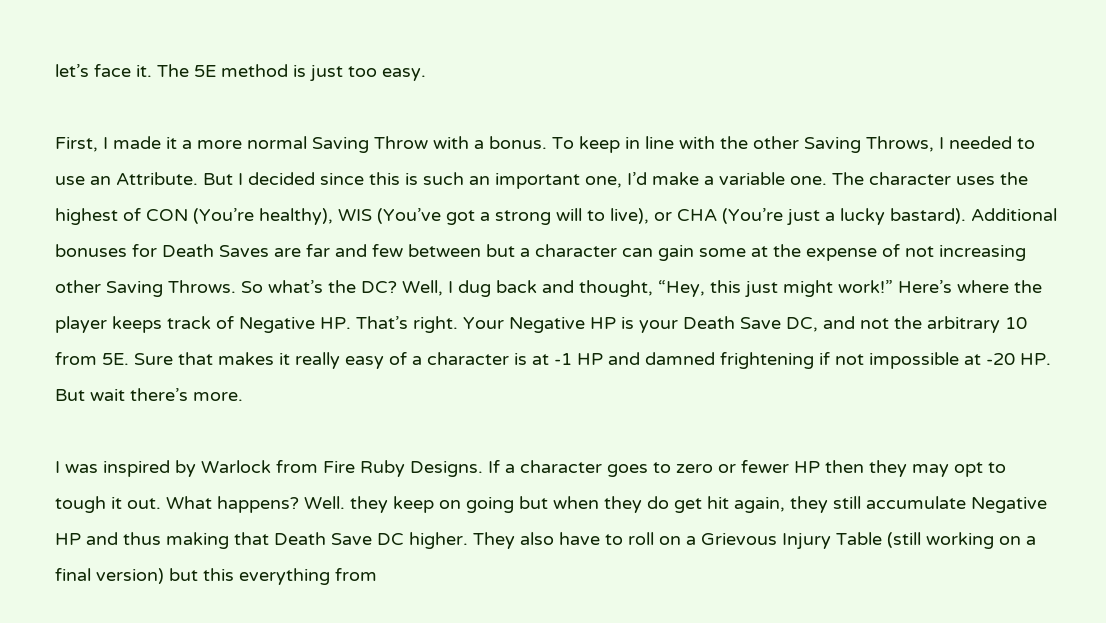let’s face it. The 5E method is just too easy.

First, I made it a more normal Saving Throw with a bonus. To keep in line with the other Saving Throws, I needed to use an Attribute. But I decided since this is such an important one, I’d make a variable one. The character uses the highest of CON (You’re healthy), WIS (You’ve got a strong will to live), or CHA (You’re just a lucky bastard). Additional bonuses for Death Saves are far and few between but a character can gain some at the expense of not increasing other Saving Throws. So what’s the DC? Well, I dug back and thought, “Hey, this just might work!” Here’s where the player keeps track of Negative HP. That’s right. Your Negative HP is your Death Save DC, and not the arbitrary 10 from 5E. Sure that makes it really easy of a character is at -1 HP and damned frightening if not impossible at -20 HP. But wait there’s more.

I was inspired by Warlock from Fire Ruby Designs. If a character goes to zero or fewer HP then they may opt to tough it out. What happens? Well. they keep on going but when they do get hit again, they still accumulate Negative HP and thus making that Death Save DC higher. They also have to roll on a Grievous Injury Table (still working on a final version) but this everything from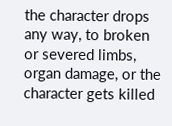the character drops any way, to broken or severed limbs, organ damage, or the character gets killed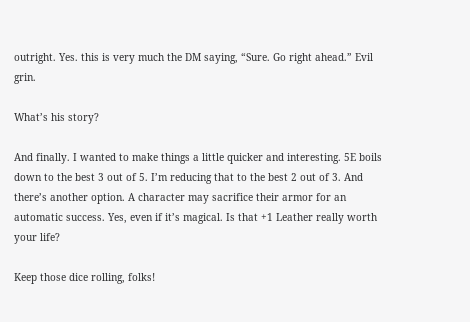outright. Yes. this is very much the DM saying, “Sure. Go right ahead.” Evil grin.

What’s his story?

And finally. I wanted to make things a little quicker and interesting. 5E boils down to the best 3 out of 5. I’m reducing that to the best 2 out of 3. And there’s another option. A character may sacrifice their armor for an automatic success. Yes, even if it’s magical. Is that +1 Leather really worth your life?

Keep those dice rolling, folks!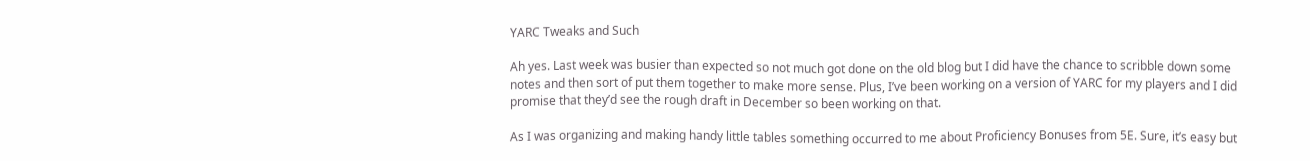YARC Tweaks and Such

Ah yes. Last week was busier than expected so not much got done on the old blog but I did have the chance to scribble down some notes and then sort of put them together to make more sense. Plus, I’ve been working on a version of YARC for my players and I did promise that they’d see the rough draft in December so been working on that.

As I was organizing and making handy little tables something occurred to me about Proficiency Bonuses from 5E. Sure, it’s easy but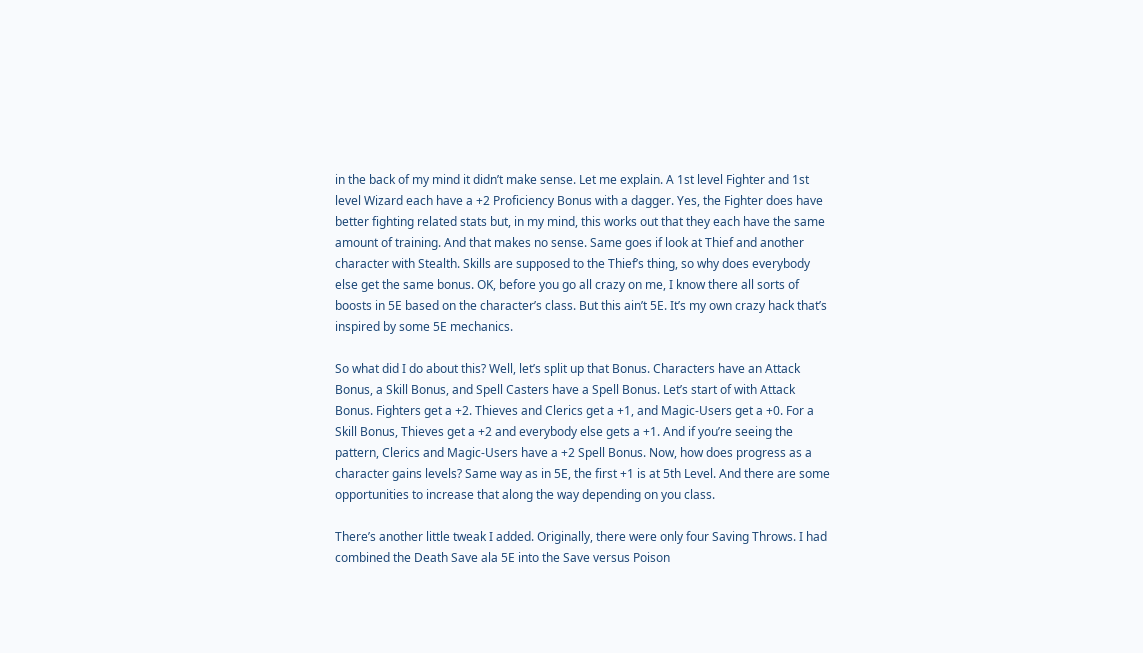in the back of my mind it didn’t make sense. Let me explain. A 1st level Fighter and 1st level Wizard each have a +2 Proficiency Bonus with a dagger. Yes, the Fighter does have better fighting related stats but, in my mind, this works out that they each have the same amount of training. And that makes no sense. Same goes if look at Thief and another character with Stealth. Skills are supposed to the Thief’s thing, so why does everybody else get the same bonus. OK, before you go all crazy on me, I know there all sorts of boosts in 5E based on the character’s class. But this ain’t 5E. It’s my own crazy hack that’s inspired by some 5E mechanics.

So what did I do about this? Well, let’s split up that Bonus. Characters have an Attack Bonus, a Skill Bonus, and Spell Casters have a Spell Bonus. Let’s start of with Attack Bonus. Fighters get a +2. Thieves and Clerics get a +1, and Magic-Users get a +0. For a Skill Bonus, Thieves get a +2 and everybody else gets a +1. And if you’re seeing the pattern, Clerics and Magic-Users have a +2 Spell Bonus. Now, how does progress as a character gains levels? Same way as in 5E, the first +1 is at 5th Level. And there are some opportunities to increase that along the way depending on you class.

There’s another little tweak I added. Originally, there were only four Saving Throws. I had combined the Death Save ala 5E into the Save versus Poison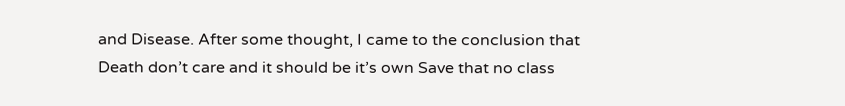and Disease. After some thought, I came to the conclusion that Death don’t care and it should be it’s own Save that no class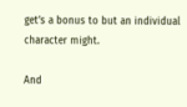get’s a bonus to but an individual character might.

And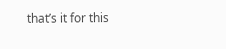that’s it for this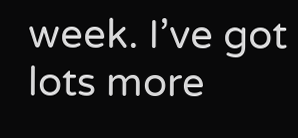week. I’ve got lots more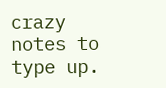crazy notes to type up.